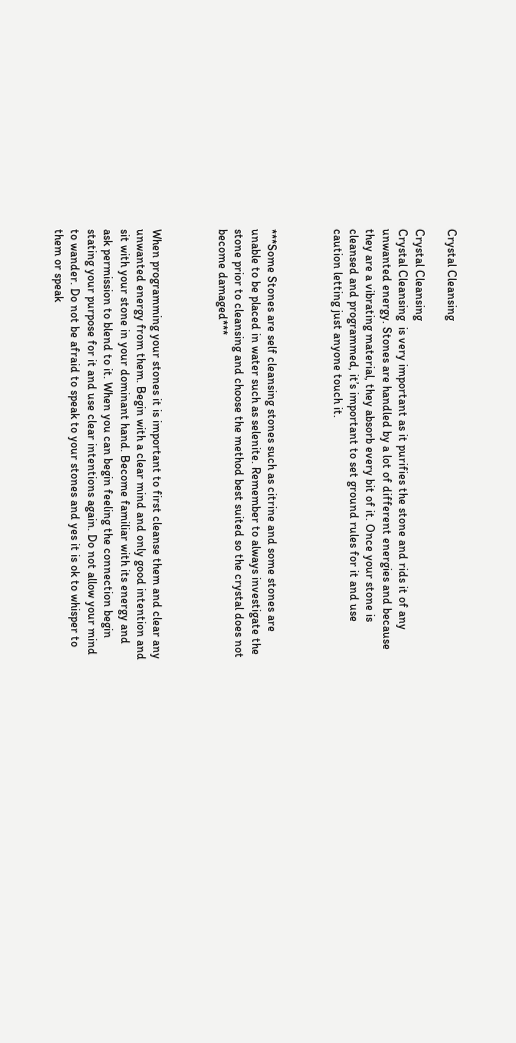Crystal Cleansing

Crystal Cleansing
Crystal Cleansing  is very important as it purifies the stone and rids it of any unwanted energy. Stones are handled by a lot of different energies and because they are a vibrating material, they absorb every bit of it. Once your stone is cleansed and programmed, it’s important to set ground rules for it and use caution letting just anyone touch it.



***Some Stones are self cleansing stones such as citrine and some stones are unable to be placed in water such as selenite. Remember to always investigate the stone prior to cleansing and choose the method best suited so the crystal does not become damaged***



When programming your stones it is important to first cleanse them and clear any unwanted energy from them. Begin with a clear mind and only good intention and sit with your stone in your dominant hand. Become familiar with its energy and ask permission to blend to it. When you can begin feeling the connection begin stating your purpose for it and use clear intentions again. Do not allow your mind to wander. Do not be afraid to speak to your stones and yes it is ok to whisper to them or speak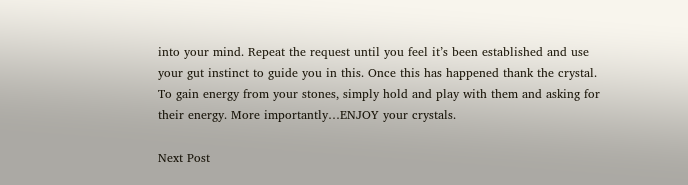into your mind. Repeat the request until you feel it’s been established and use your gut instinct to guide you in this. Once this has happened thank the crystal. To gain energy from your stones, simply hold and play with them and asking for their energy. More importantly…ENJOY your crystals.

Next Post